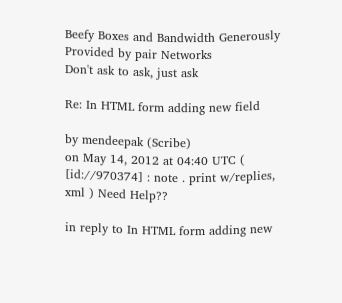Beefy Boxes and Bandwidth Generously Provided by pair Networks
Don't ask to ask, just ask

Re: In HTML form adding new field

by mendeepak (Scribe)
on May 14, 2012 at 04:40 UTC ( [id://970374] : note . print w/replies, xml ) Need Help??

in reply to In HTML form adding new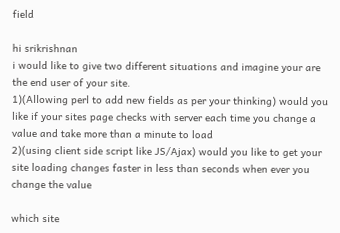field

hi srikrishnan
i would like to give two different situations and imagine your are the end user of your site.
1)(Allowing perl to add new fields as per your thinking) would you like if your sites page checks with server each time you change a value and take more than a minute to load
2)(using client side script like JS/Ajax) would you like to get your site loading changes faster in less than seconds when ever you change the value

which site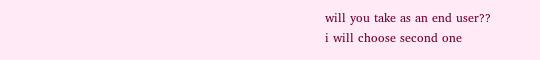will you take as an end user??
i will choose second one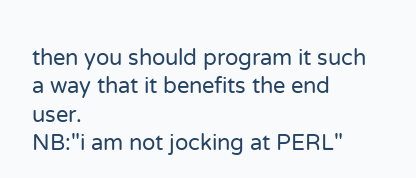then you should program it such a way that it benefits the end user.
NB:"i am not jocking at PERL"